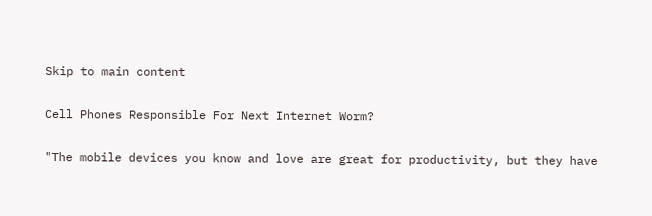Skip to main content

Cell Phones Responsible For Next Internet Worm?

"The mobile devices you know and love are great for productivity, but they have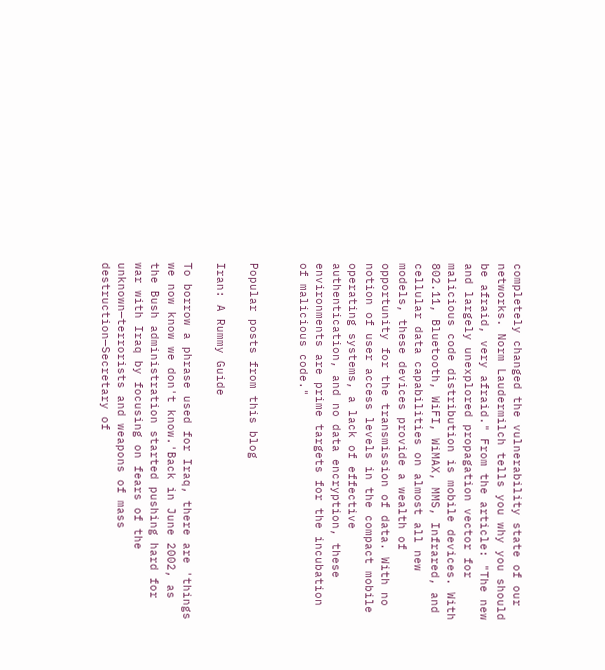completely changed the vulnerability state of our networks. Norm Laudermilch tells you why you should be afraid, very afraid." From the article: "The new and largely unexplored propagation vector for malicious code distribution is mobile devices. With 802.11, Bluetooth, WiFI, WiMAX, MMS, Infrared, and cellular data capabilities on almost all new models, these devices provide a wealth of opportunity for the transmission of data. With no notion of user access levels in the compact mobile operating systems, a lack of effective authentication, and no data encryption, these environments are prime targets for the incubation of malicious code."


Popular posts from this blog

Iran: A Rummy Guide

To borrow a phrase used for Iraq, there are 'things we now know we don't know.'Back in June 2002, as the Bush administration started pushing hard for war with Iraq by focusing on fears of the unknown—terrorists and weapons of mass destruction—Secretary of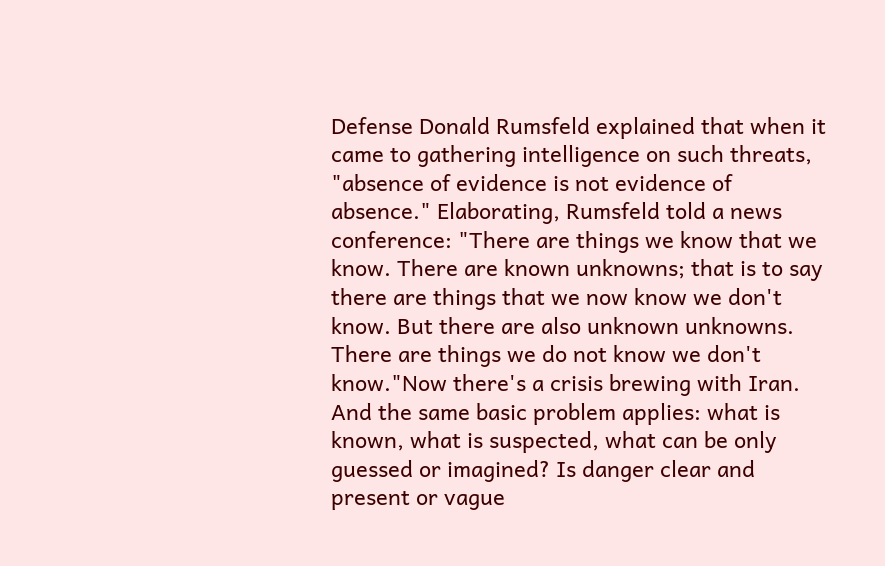Defense Donald Rumsfeld explained that when it came to gathering intelligence on such threats, "absence of evidence is not evidence of absence." Elaborating, Rumsfeld told a news conference: "There are things we know that we know. There are known unknowns; that is to say there are things that we now know we don't know. But there are also unknown unknowns. There are things we do not know we don't know."Now there's a crisis brewing with Iran. And the same basic problem applies: what is known, what is suspected, what can be only guessed or imagined? Is danger clear and present or vague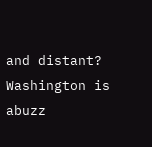and distant? Washington is abuzz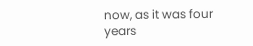now, as it was four years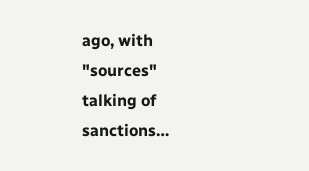ago, with "sources" talking of sanctions…